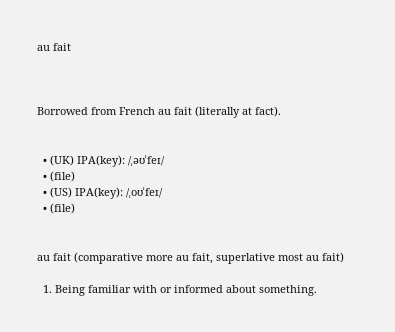au fait



Borrowed from French au fait (literally at fact).


  • (UK) IPA(key): /ˌəʊˈfeɪ/
  • (file)
  • (US) IPA(key): /ˌoʊˈfeɪ/
  • (file)


au fait (comparative more au fait, superlative most au fait)

  1. Being familiar with or informed about something.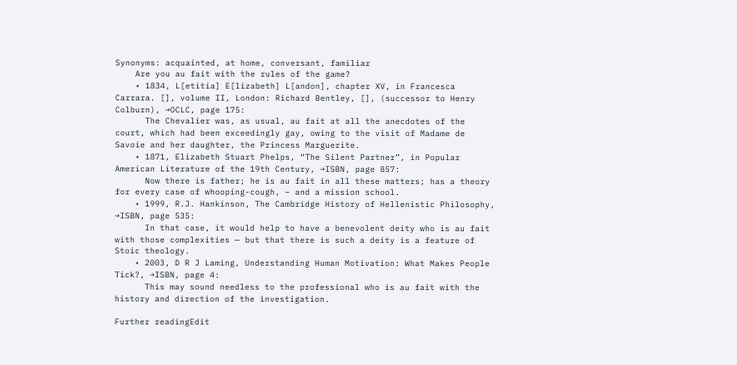Synonyms: acquainted, at home, conversant, familiar
    Are you au fait with the rules of the game?
    • 1834, L[etitia] E[lizabeth] L[andon], chapter XV, in Francesca Carrara. [], volume II, London: Richard Bentley, [], (successor to Henry Colburn), →OCLC, page 175:
      The Chevalier was, as usual, au fait at all the anecdotes of the court, which had been exceedingly gay, owing to the visit of Madame de Savoie and her daughter, the Princess Marguerite.
    • 1871, Elizabeth Stuart Phelps, “The Silent Partner”, in Popular American Literature of the 19th Century, →ISBN, page 857:
      Now there is father; he is au fait in all these matters; has a theory for every case of whooping-cough, – and a mission school.
    • 1999, R.J. Hankinson, The Cambridge History of Hellenistic Philosophy, →ISBN, page 535:
      In that case, it would help to have a benevolent deity who is au fait with those complexities — but that there is such a deity is a feature of Stoic theology.
    • 2003, D R J Laming, Understanding Human Motivation: What Makes People Tick?, →ISBN, page 4:
      This may sound needless to the professional who is au fait with the history and direction of the investigation.

Further readingEdit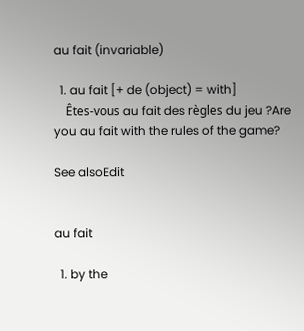au fait (invariable)

  1. au fait [+ de (object) = with]
    Êtes-vous au fait des règles du jeu ?Are you au fait with the rules of the game?

See alsoEdit


au fait

  1. by the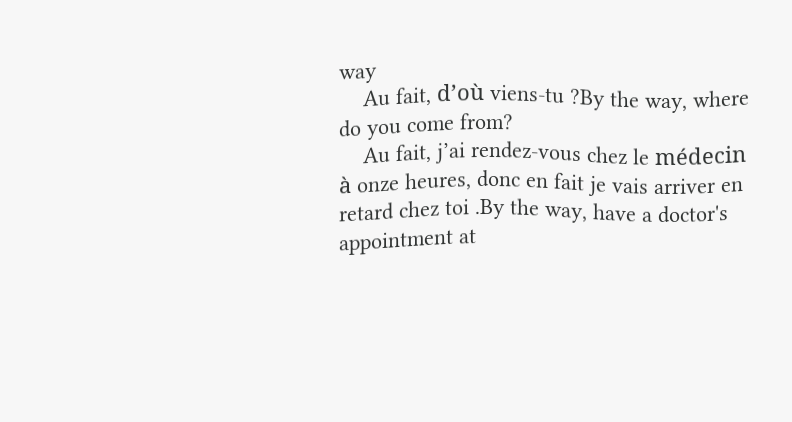way
    Au fait, d’où viens-tu ?By the way, where do you come from?
    Au fait, j’ai rendez-vous chez le médecin à onze heures, donc en fait je vais arriver en retard chez toi .By the way, have a doctor's appointment at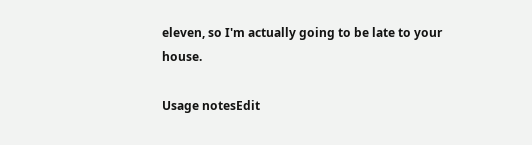eleven, so I'm actually going to be late to your house.

Usage notesEdit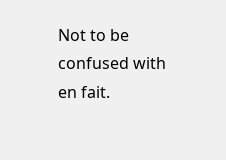Not to be confused with en fait.